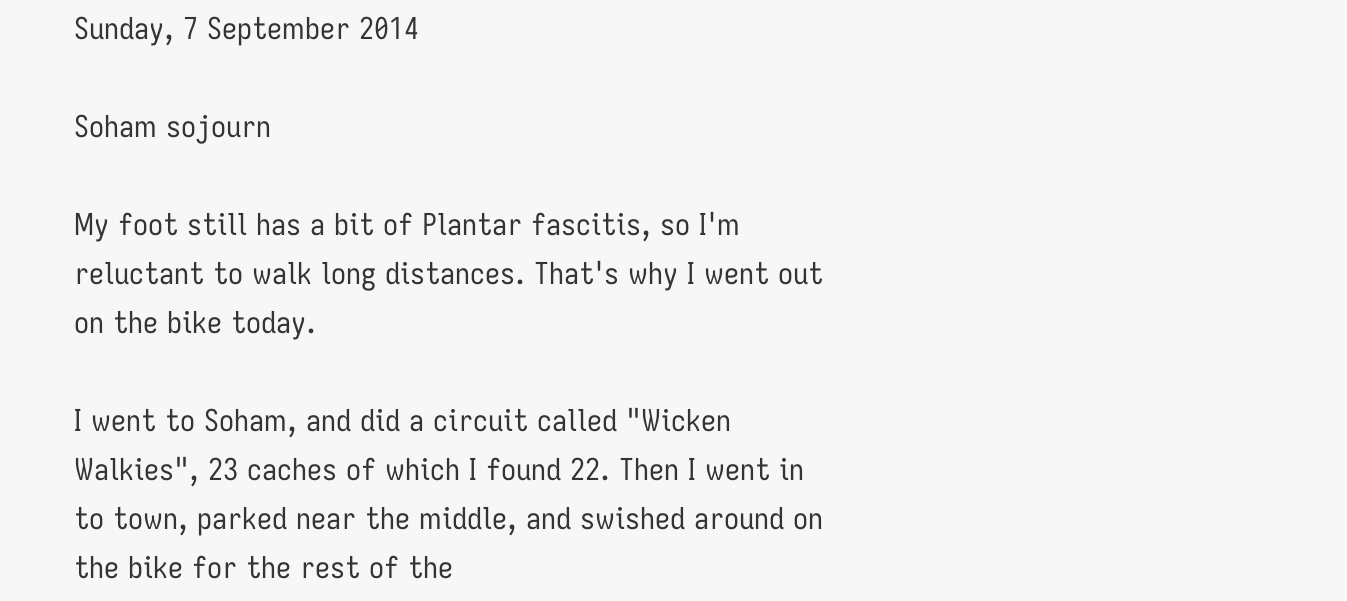Sunday, 7 September 2014

Soham sojourn

My foot still has a bit of Plantar fascitis, so I'm reluctant to walk long distances. That's why I went out on the bike today.

I went to Soham, and did a circuit called "Wicken Walkies", 23 caches of which I found 22. Then I went in to town, parked near the middle, and swished around on the bike for the rest of the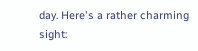day. Here's a rather charming sight: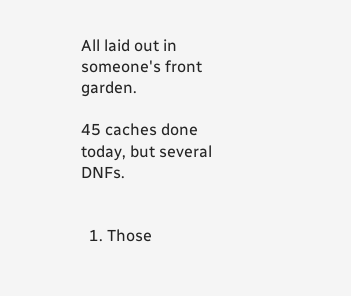All laid out in someone's front garden.

45 caches done today, but several DNFs.


  1. Those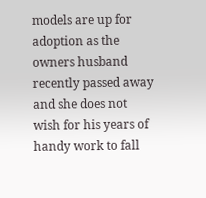models are up for adoption as the owners husband recently passed away and she does not wish for his years of handy work to fall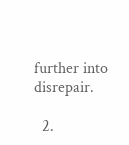further into disrepair.

  2.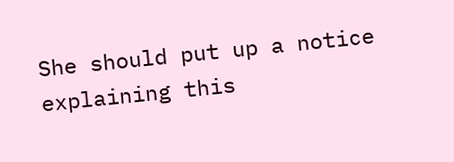She should put up a notice explaining this